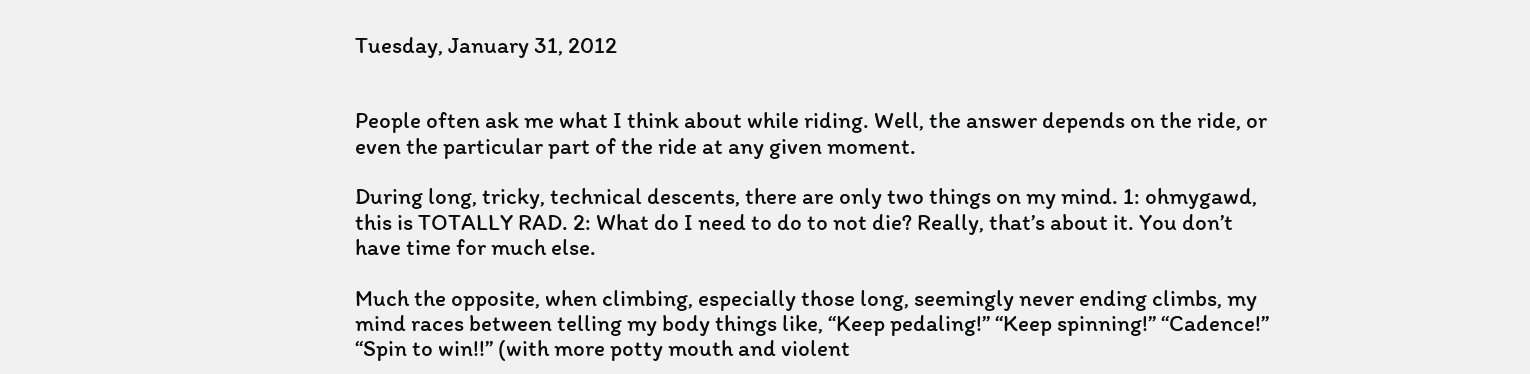Tuesday, January 31, 2012


People often ask me what I think about while riding. Well, the answer depends on the ride, or even the particular part of the ride at any given moment.

During long, tricky, technical descents, there are only two things on my mind. 1: ohmygawd, this is TOTALLY RAD. 2: What do I need to do to not die? Really, that’s about it. You don’t have time for much else.

Much the opposite, when climbing, especially those long, seemingly never ending climbs, my mind races between telling my body things like, “Keep pedaling!” “Keep spinning!” “Cadence!” “Spin to win!!” (with more potty mouth and violent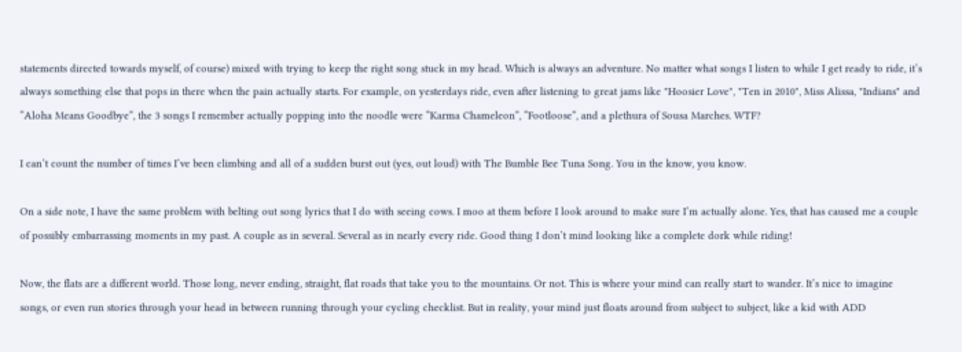statements directed towards myself, of course) mixed with trying to keep the right song stuck in my head. Which is always an adventure. No matter what songs I listen to while I get ready to ride, it’s always something else that pops in there when the pain actually starts. For example, on yesterdays ride, even after listening to great jams like "Hoosier Love", "Ten in 2010", Miss Alissa, "Indians" and “Aloha Means Goodbye”, the 3 songs I remember actually popping into the noodle were “Karma Chameleon”, “Footloose”, and a plethura of Sousa Marches. WTF?

I can’t count the number of times I’ve been climbing and all of a sudden burst out (yes, out loud) with The Bumble Bee Tuna Song. You in the know, you know.

On a side note, I have the same problem with belting out song lyrics that I do with seeing cows. I moo at them before I look around to make sure I’m actually alone. Yes, that has caused me a couple of possibly embarrassing moments in my past. A couple as in several. Several as in nearly every ride. Good thing I don’t mind looking like a complete dork while riding!

Now, the flats are a different world. Those long, never ending, straight, flat roads that take you to the mountains. Or not. This is where your mind can really start to wander. It’s nice to imagine songs, or even run stories through your head in between running through your cycling checklist. But in reality, your mind just floats around from subject to subject, like a kid with ADD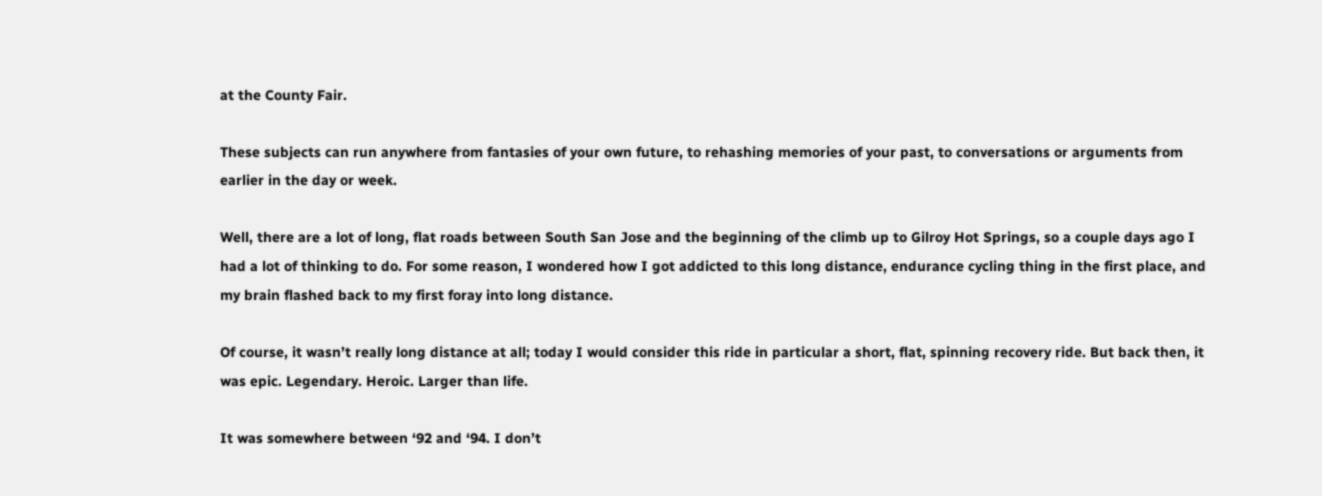at the County Fair.

These subjects can run anywhere from fantasies of your own future, to rehashing memories of your past, to conversations or arguments from earlier in the day or week.

Well, there are a lot of long, flat roads between South San Jose and the beginning of the climb up to Gilroy Hot Springs, so a couple days ago I had a lot of thinking to do. For some reason, I wondered how I got addicted to this long distance, endurance cycling thing in the first place, and my brain flashed back to my first foray into long distance.

Of course, it wasn’t really long distance at all; today I would consider this ride in particular a short, flat, spinning recovery ride. But back then, it was epic. Legendary. Heroic. Larger than life.

It was somewhere between ‘92 and ‘94. I don’t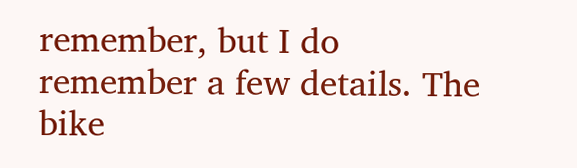remember, but I do remember a few details. The bike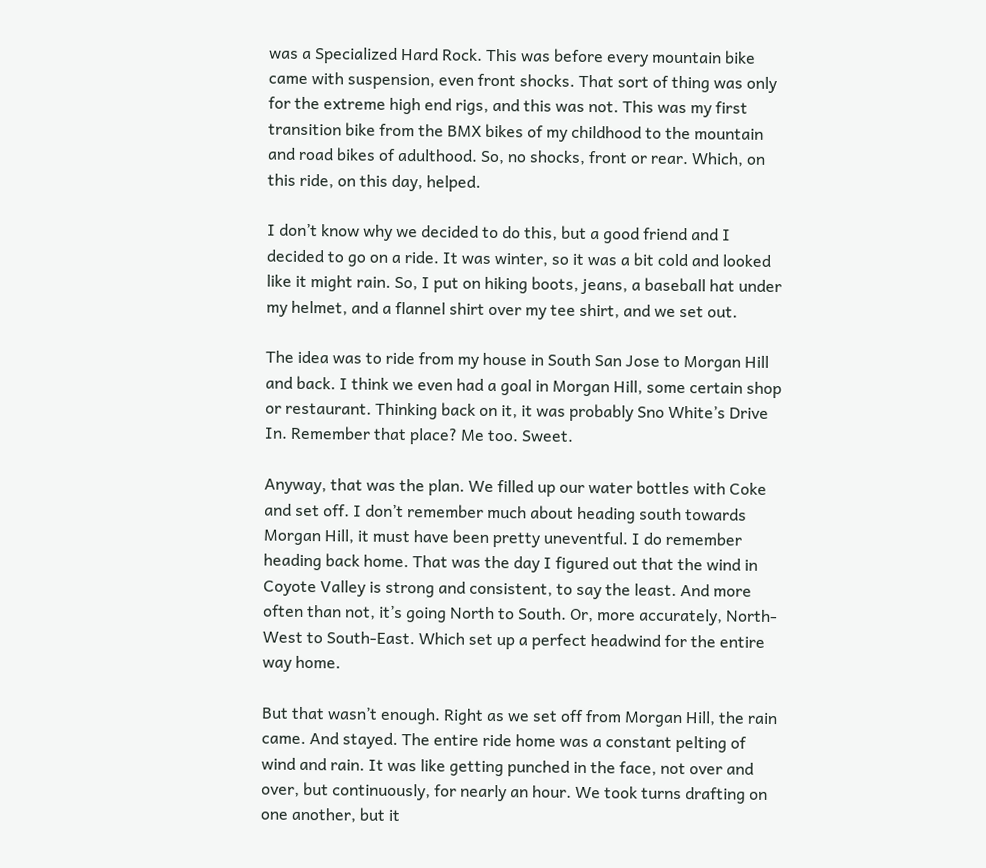was a Specialized Hard Rock. This was before every mountain bike came with suspension, even front shocks. That sort of thing was only for the extreme high end rigs, and this was not. This was my first transition bike from the BMX bikes of my childhood to the mountain and road bikes of adulthood. So, no shocks, front or rear. Which, on this ride, on this day, helped.

I don’t know why we decided to do this, but a good friend and I decided to go on a ride. It was winter, so it was a bit cold and looked like it might rain. So, I put on hiking boots, jeans, a baseball hat under my helmet, and a flannel shirt over my tee shirt, and we set out.

The idea was to ride from my house in South San Jose to Morgan Hill and back. I think we even had a goal in Morgan Hill, some certain shop or restaurant. Thinking back on it, it was probably Sno White’s Drive In. Remember that place? Me too. Sweet.

Anyway, that was the plan. We filled up our water bottles with Coke and set off. I don’t remember much about heading south towards Morgan Hill, it must have been pretty uneventful. I do remember heading back home. That was the day I figured out that the wind in Coyote Valley is strong and consistent, to say the least. And more often than not, it’s going North to South. Or, more accurately, North-West to South-East. Which set up a perfect headwind for the entire way home.

But that wasn’t enough. Right as we set off from Morgan Hill, the rain came. And stayed. The entire ride home was a constant pelting of wind and rain. It was like getting punched in the face, not over and over, but continuously, for nearly an hour. We took turns drafting on one another, but it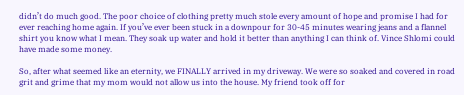didn’t do much good. The poor choice of clothing pretty much stole every amount of hope and promise I had for ever reaching home again. If you’ve ever been stuck in a downpour for 30-45 minutes wearing jeans and a flannel shirt you know what I mean. They soak up water and hold it better than anything I can think of. Vince Shlomi could have made some money.

So, after what seemed like an eternity, we FINALLY arrived in my driveway. We were so soaked and covered in road grit and grime that my mom would not allow us into the house. My friend took off for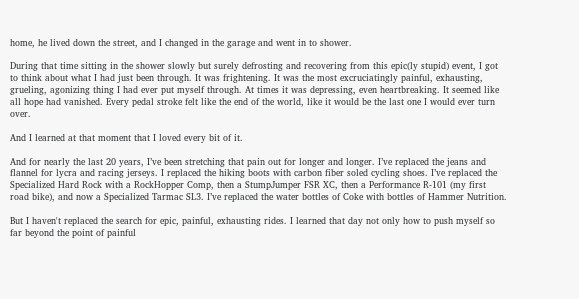home, he lived down the street, and I changed in the garage and went in to shower.

During that time sitting in the shower slowly but surely defrosting and recovering from this epic(ly stupid) event, I got to think about what I had just been through. It was frightening. It was the most excruciatingly painful, exhausting, grueling, agonizing thing I had ever put myself through. At times it was depressing, even heartbreaking. It seemed like all hope had vanished. Every pedal stroke felt like the end of the world, like it would be the last one I would ever turn over.

And I learned at that moment that I loved every bit of it.

And for nearly the last 20 years, I’ve been stretching that pain out for longer and longer. I’ve replaced the jeans and flannel for lycra and racing jerseys. I replaced the hiking boots with carbon fiber soled cycling shoes. I’ve replaced the Specialized Hard Rock with a RockHopper Comp, then a StumpJumper FSR XC, then a Performance R-101 (my first road bike), and now a Specialized Tarmac SL3. I’ve replaced the water bottles of Coke with bottles of Hammer Nutrition.

But I haven't replaced the search for epic, painful, exhausting rides. I learned that day not only how to push myself so far beyond the point of painful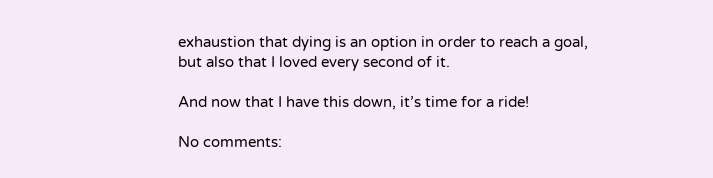exhaustion that dying is an option in order to reach a goal, but also that I loved every second of it.

And now that I have this down, it’s time for a ride!

No comments: